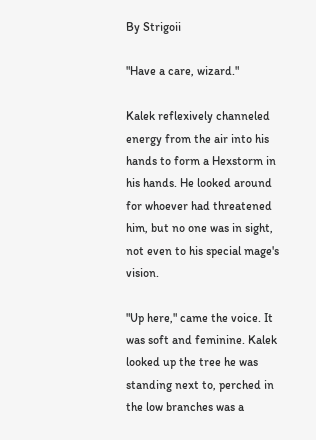By Strigoii

"Have a care, wizard."

Kalek reflexively channeled energy from the air into his hands to form a Hexstorm in his hands. He looked around for whoever had threatened him, but no one was in sight, not even to his special mage's vision.

"Up here," came the voice. It was soft and feminine. Kalek looked up the tree he was standing next to, perched in the low branches was a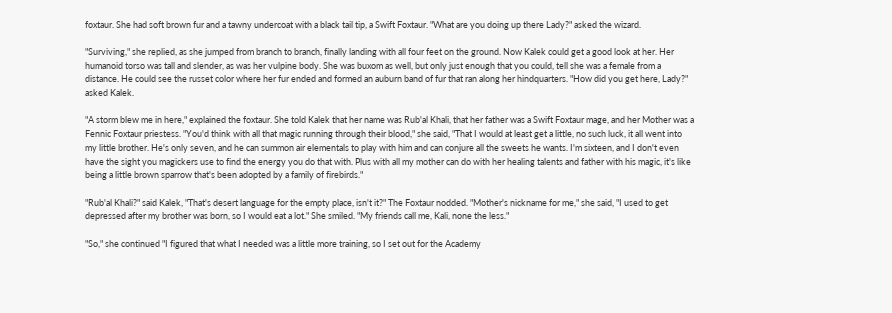foxtaur. She had soft brown fur and a tawny undercoat with a black tail tip, a Swift Foxtaur. "What are you doing up there Lady?" asked the wizard.

"Surviving," she replied, as she jumped from branch to branch, finally landing with all four feet on the ground. Now Kalek could get a good look at her. Her humanoid torso was tall and slender, as was her vulpine body. She was buxom as well, but only just enough that you could, tell she was a female from a distance. He could see the russet color where her fur ended and formed an auburn band of fur that ran along her hindquarters. "How did you get here, Lady?" asked Kalek.

"A storm blew me in here," explained the foxtaur. She told Kalek that her name was Rub'al Khali, that her father was a Swift Foxtaur mage, and her Mother was a Fennic Foxtaur priestess. "You'd think with all that magic running through their blood," she said, "That I would at least get a little, no such luck, it all went into my little brother. He's only seven, and he can summon air elementals to play with him and can conjure all the sweets he wants. I'm sixteen, and I don't even have the sight you magickers use to find the energy you do that with. Plus with all my mother can do with her healing talents and father with his magic, it's like being a little brown sparrow that's been adopted by a family of firebirds."

"Rub'al Khali?" said Kalek, "That's desert language for the empty place, isn't it?" The Foxtaur nodded. "Mother's nickname for me," she said, "I used to get depressed after my brother was born, so I would eat a lot." She smiled. "My friends call me, Kali, none the less."

"So," she continued "I figured that what I needed was a little more training, so I set out for the Academy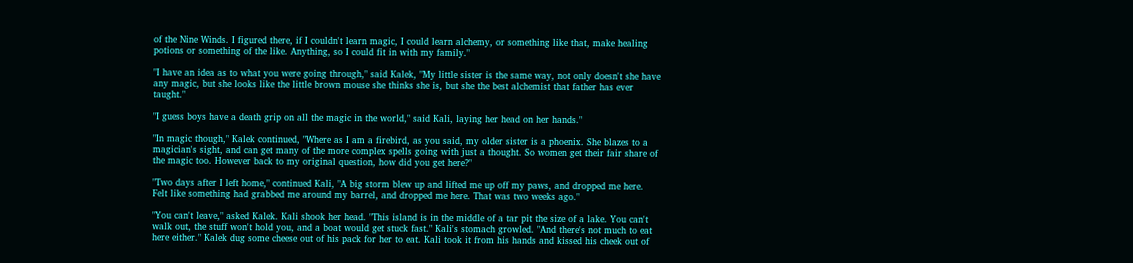of the Nine Winds. I figured there, if I couldn't learn magic, I could learn alchemy, or something like that, make healing potions or something of the like. Anything, so I could fit in with my family."

"I have an idea as to what you were going through," said Kalek, "My little sister is the same way, not only doesn't she have any magic, but she looks like the little brown mouse she thinks she is, but she the best alchemist that father has ever taught."

"I guess boys have a death grip on all the magic in the world," said Kali, laying her head on her hands."

"In magic though," Kalek continued, "Where as I am a firebird, as you said, my older sister is a phoenix. She blazes to a magician's sight, and can get many of the more complex spells going with just a thought. So women get their fair share of the magic too. However back to my original question, how did you get here?"

"Two days after I left home," continued Kali, "A big storm blew up and lifted me up off my paws, and dropped me here. Felt like something had grabbed me around my barrel, and dropped me here. That was two weeks ago."

"You can't leave," asked Kalek. Kali shook her head. "This island is in the middle of a tar pit the size of a lake. You can't walk out, the stuff won't hold you, and a boat would get stuck fast." Kali's stomach growled. "And there's not much to eat here either." Kalek dug some cheese out of his pack for her to eat. Kali took it from his hands and kissed his cheek out of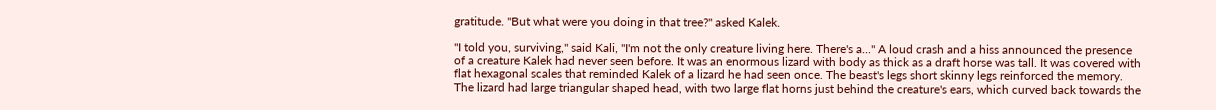gratitude. "But what were you doing in that tree?" asked Kalek.

"I told you, surviving," said Kali, "I'm not the only creature living here. There's a..." A loud crash and a hiss announced the presence of a creature Kalek had never seen before. It was an enormous lizard with body as thick as a draft horse was tall. It was covered with flat hexagonal scales that reminded Kalek of a lizard he had seen once. The beast's legs short skinny legs reinforced the memory. The lizard had large triangular shaped head, with two large flat horns just behind the creature's ears, which curved back towards the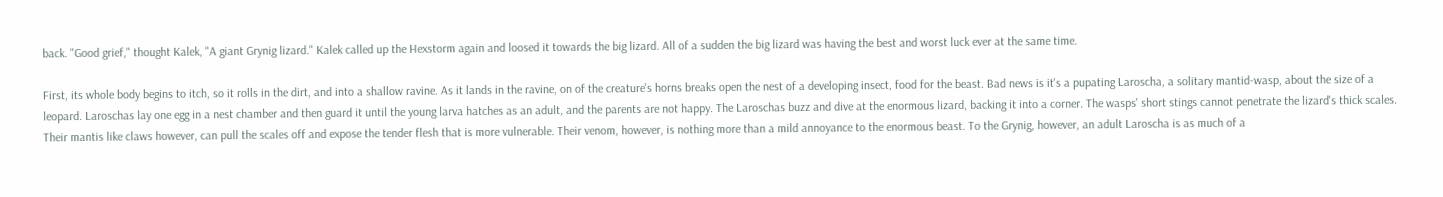back. "Good grief," thought Kalek, "A giant Grynig lizard." Kalek called up the Hexstorm again and loosed it towards the big lizard. All of a sudden the big lizard was having the best and worst luck ever at the same time.

First, its whole body begins to itch, so it rolls in the dirt, and into a shallow ravine. As it lands in the ravine, on of the creature's horns breaks open the nest of a developing insect, food for the beast. Bad news is it's a pupating Laroscha, a solitary mantid-wasp, about the size of a leopard. Laroschas lay one egg in a nest chamber and then guard it until the young larva hatches as an adult, and the parents are not happy. The Laroschas buzz and dive at the enormous lizard, backing it into a corner. The wasps' short stings cannot penetrate the lizard's thick scales. Their mantis like claws however, can pull the scales off and expose the tender flesh that is more vulnerable. Their venom, however, is nothing more than a mild annoyance to the enormous beast. To the Grynig, however, an adult Laroscha is as much of a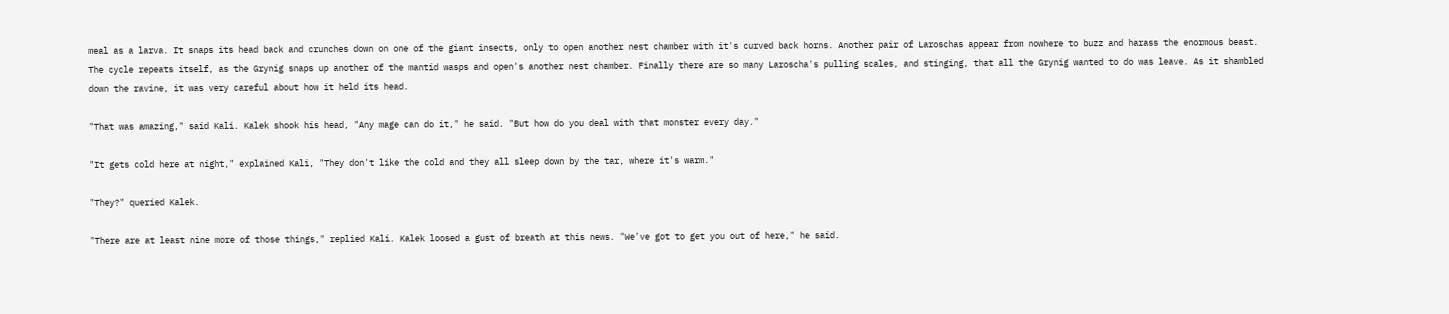meal as a larva. It snaps its head back and crunches down on one of the giant insects, only to open another nest chamber with it's curved back horns. Another pair of Laroschas appear from nowhere to buzz and harass the enormous beast. The cycle repeats itself, as the Grynig snaps up another of the mantid wasps and open's another nest chamber. Finally there are so many Laroscha's pulling scales, and stinging, that all the Grynig wanted to do was leave. As it shambled down the ravine, it was very careful about how it held its head.

"That was amazing," said Kali. Kalek shook his head, "Any mage can do it," he said. "But how do you deal with that monster every day."

"It gets cold here at night," explained Kali, "They don't like the cold and they all sleep down by the tar, where it's warm."

"They?" queried Kalek.

"There are at least nine more of those things," replied Kali. Kalek loosed a gust of breath at this news. "We've got to get you out of here," he said.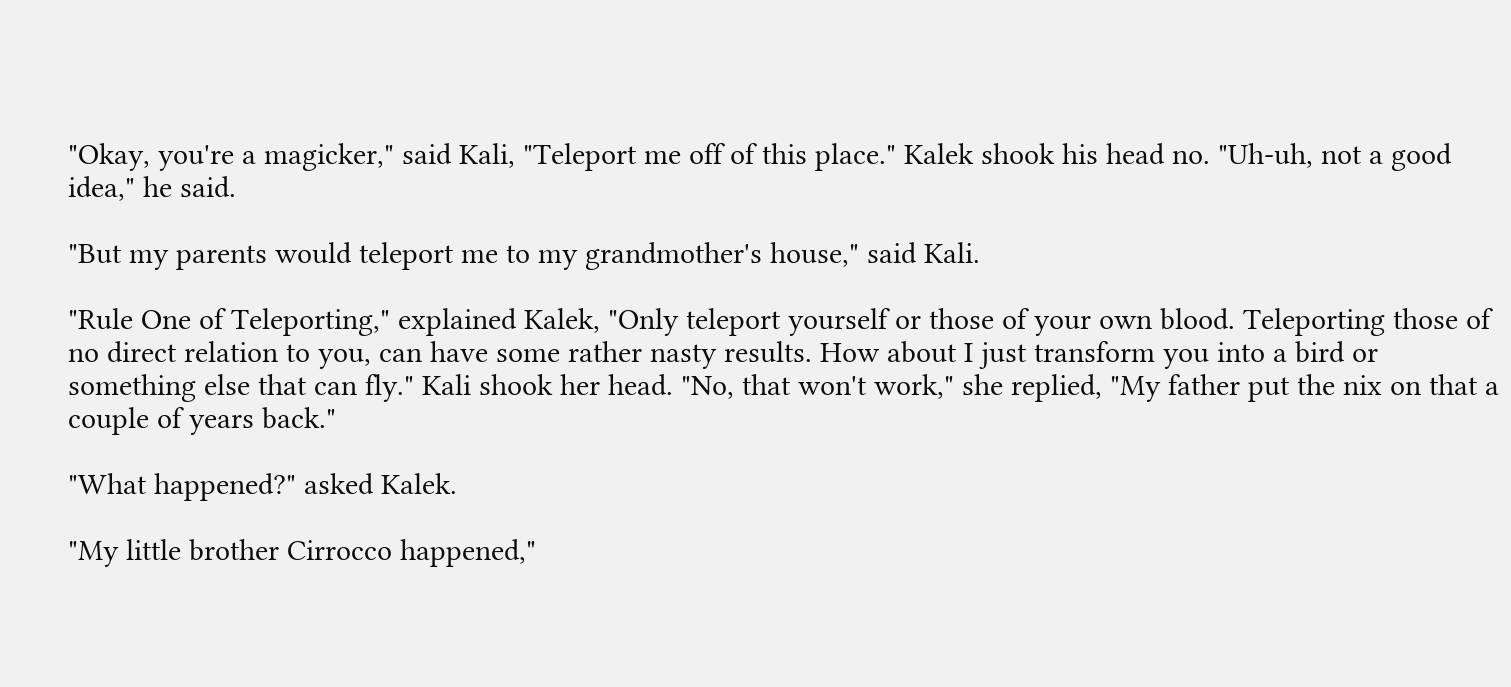"Okay, you're a magicker," said Kali, "Teleport me off of this place." Kalek shook his head no. "Uh-uh, not a good idea," he said.

"But my parents would teleport me to my grandmother's house," said Kali.

"Rule One of Teleporting," explained Kalek, "Only teleport yourself or those of your own blood. Teleporting those of no direct relation to you, can have some rather nasty results. How about I just transform you into a bird or something else that can fly." Kali shook her head. "No, that won't work," she replied, "My father put the nix on that a couple of years back."

"What happened?" asked Kalek.

"My little brother Cirrocco happened,"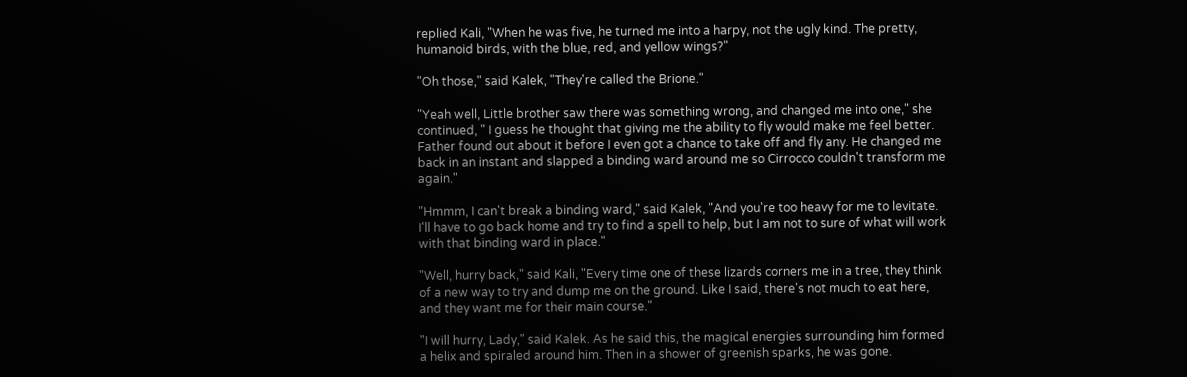replied Kali, "When he was five, he turned me into a harpy, not the ugly kind. The pretty, humanoid birds, with the blue, red, and yellow wings?"

"Oh those," said Kalek, "They're called the Brione."

"Yeah well, Little brother saw there was something wrong, and changed me into one," she continued, " I guess he thought that giving me the ability to fly would make me feel better. Father found out about it before I even got a chance to take off and fly any. He changed me back in an instant and slapped a binding ward around me so Cirrocco couldn't transform me again."

"Hmmm, I can't break a binding ward," said Kalek, "And you're too heavy for me to levitate. I'll have to go back home and try to find a spell to help, but I am not to sure of what will work with that binding ward in place."

"Well, hurry back," said Kali, "Every time one of these lizards corners me in a tree, they think of a new way to try and dump me on the ground. Like I said, there's not much to eat here, and they want me for their main course."

"I will hurry, Lady," said Kalek. As he said this, the magical energies surrounding him formed a helix and spiraled around him. Then in a shower of greenish sparks, he was gone.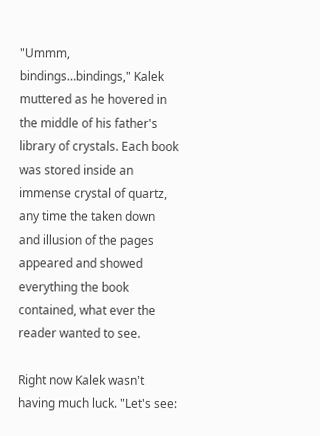"Ummm, bindings…bindings," Kalek muttered as he hovered in the middle of his father's library of crystals. Each book was stored inside an immense crystal of quartz, any time the taken down and illusion of the pages appeared and showed everything the book contained, what ever the reader wanted to see.

Right now Kalek wasn't having much luck. "Let's see: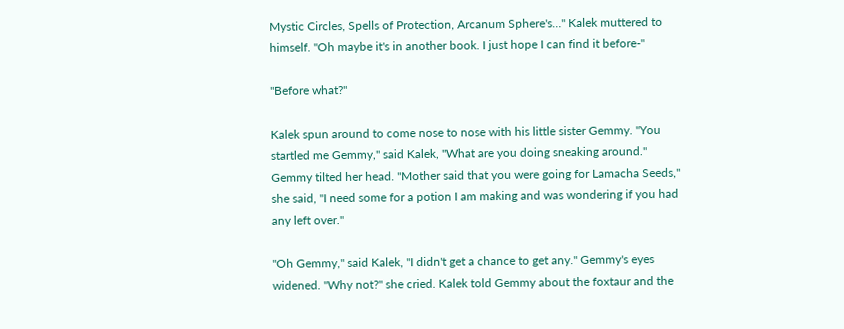Mystic Circles, Spells of Protection, Arcanum Sphere's…" Kalek muttered to himself. "Oh maybe it's in another book. I just hope I can find it before-"

"Before what?"

Kalek spun around to come nose to nose with his little sister Gemmy. "You startled me Gemmy," said Kalek, "What are you doing sneaking around." Gemmy tilted her head. "Mother said that you were going for Lamacha Seeds," she said, "I need some for a potion I am making and was wondering if you had any left over."

"Oh Gemmy," said Kalek, "I didn't get a chance to get any." Gemmy's eyes widened. "Why not?" she cried. Kalek told Gemmy about the foxtaur and the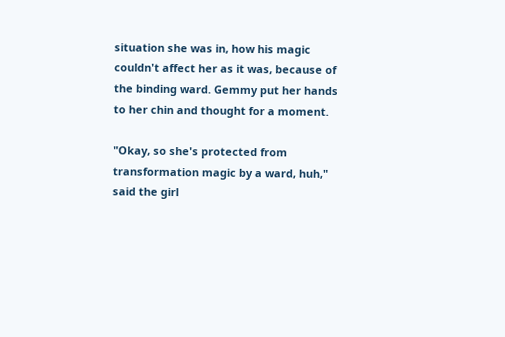situation she was in, how his magic couldn't affect her as it was, because of the binding ward. Gemmy put her hands to her chin and thought for a moment.

"Okay, so she's protected from transformation magic by a ward, huh," said the girl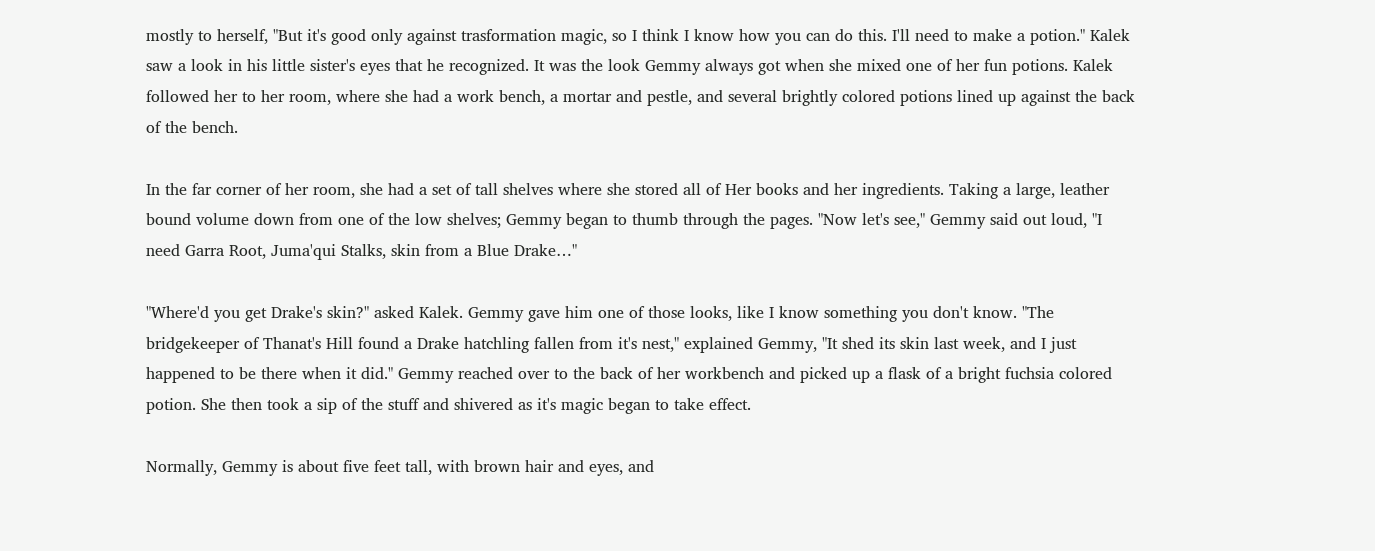mostly to herself, "But it's good only against trasformation magic, so I think I know how you can do this. I'll need to make a potion." Kalek saw a look in his little sister's eyes that he recognized. It was the look Gemmy always got when she mixed one of her fun potions. Kalek followed her to her room, where she had a work bench, a mortar and pestle, and several brightly colored potions lined up against the back of the bench.

In the far corner of her room, she had a set of tall shelves where she stored all of Her books and her ingredients. Taking a large, leather bound volume down from one of the low shelves; Gemmy began to thumb through the pages. "Now let's see," Gemmy said out loud, "I need Garra Root, Juma'qui Stalks, skin from a Blue Drake…"

"Where'd you get Drake's skin?" asked Kalek. Gemmy gave him one of those looks, like I know something you don't know. "The bridgekeeper of Thanat's Hill found a Drake hatchling fallen from it's nest," explained Gemmy, "It shed its skin last week, and I just happened to be there when it did." Gemmy reached over to the back of her workbench and picked up a flask of a bright fuchsia colored potion. She then took a sip of the stuff and shivered as it's magic began to take effect.

Normally, Gemmy is about five feet tall, with brown hair and eyes, and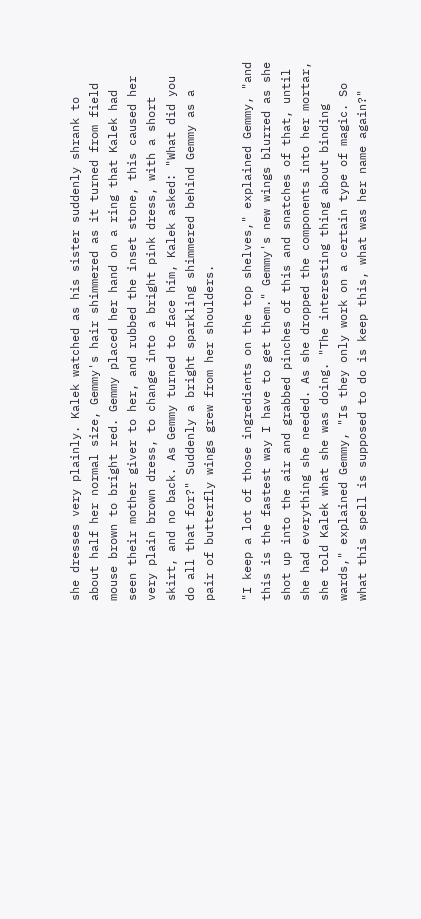she dresses very plainly. Kalek watched as his sister suddenly shrank to about half her normal size, Gemmy's hair shimmered as it turned from field mouse brown to bright red. Gemmy placed her hand on a ring that Kalek had seen their mother giver to her, and rubbed the inset stone, this caused her very plain brown dress, to change into a bright pink dress, with a short skirt, and no back. As Gemmy turned to face him, Kalek asked: "What did you do all that for?" Suddenly a bright sparkling shimmered behind Gemmy as a pair of butterfly wings grew from her shoulders.

"I keep a lot of those ingredients on the top shelves," explained Gemmy, "and this is the fastest way I have to get them." Gemmy's new wings blurred as she shot up into the air and grabbed pinches of this and snatches of that, until she had everything she needed. As she dropped the components into her mortar, she told Kalek what she was doing. "The interesting thing about binding wards," explained Gemmy, "Is they only work on a certain type of magic. So what this spell is supposed to do is keep this, what was her name again?"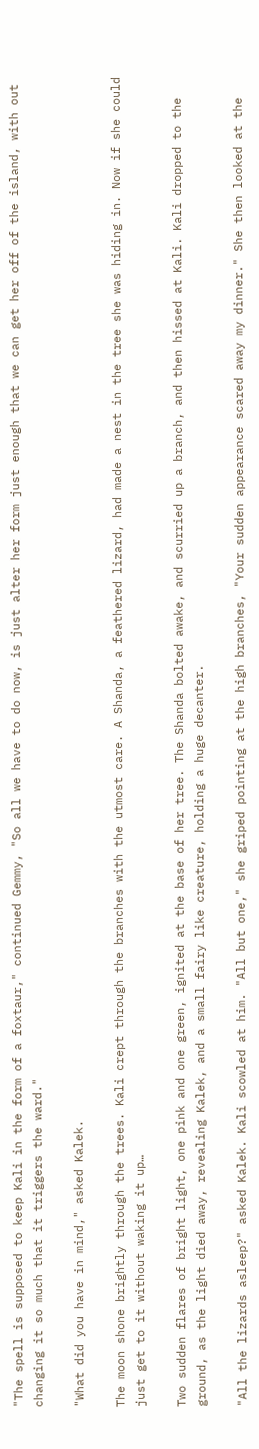"The spell is supposed to keep Kali in the form of a foxtaur," continued Gemmy, "So all we have to do now, is just alter her form just enough that we can get her off of the island, with out changing it so much that it triggers the ward."

"What did you have in mind," asked Kalek.

The moon shone brightly through the trees. Kali crept through the branches with the utmost care. A Shanda, a feathered lizard, had made a nest in the tree she was hiding in. Now if she could just get to it without waking it up…

Two sudden flares of bright light, one pink and one green, ignited at the base of her tree. The Shanda bolted awake, and scurried up a branch, and then hissed at Kali. Kali dropped to the ground, as the light died away, revealing Kalek, and a small fairy like creature, holding a huge decanter.

"All the lizards asleep?" asked Kalek. Kali scowled at him. "All but one," she griped pointing at the high branches, "Your sudden appearance scared away my dinner." She then looked at the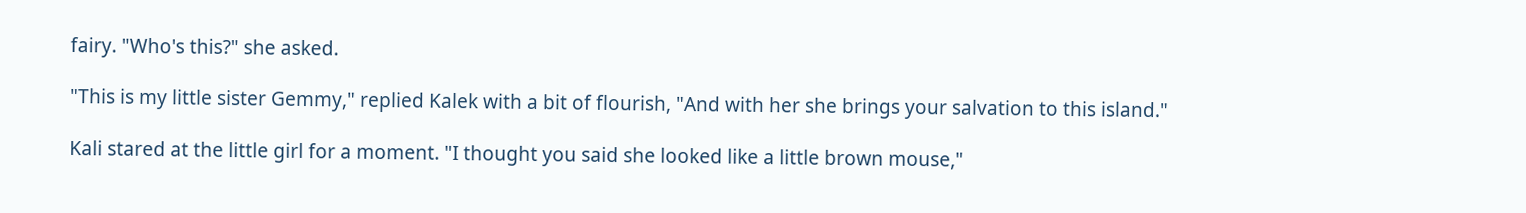fairy. "Who's this?" she asked.

"This is my little sister Gemmy," replied Kalek with a bit of flourish, "And with her she brings your salvation to this island."

Kali stared at the little girl for a moment. "I thought you said she looked like a little brown mouse,"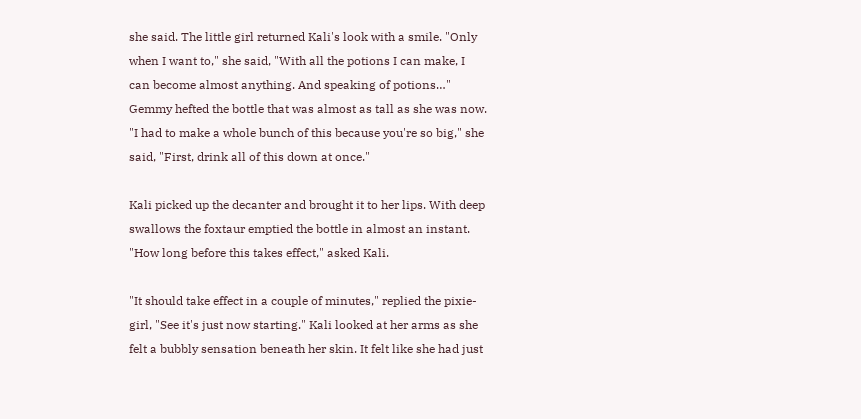she said. The little girl returned Kali's look with a smile. "Only when I want to," she said, "With all the potions I can make, I can become almost anything. And speaking of potions…" Gemmy hefted the bottle that was almost as tall as she was now. "I had to make a whole bunch of this because you're so big," she said, "First, drink all of this down at once."

Kali picked up the decanter and brought it to her lips. With deep swallows the foxtaur emptied the bottle in almost an instant. "How long before this takes effect," asked Kali.

"It should take effect in a couple of minutes," replied the pixie-girl, "See it's just now starting." Kali looked at her arms as she felt a bubbly sensation beneath her skin. It felt like she had just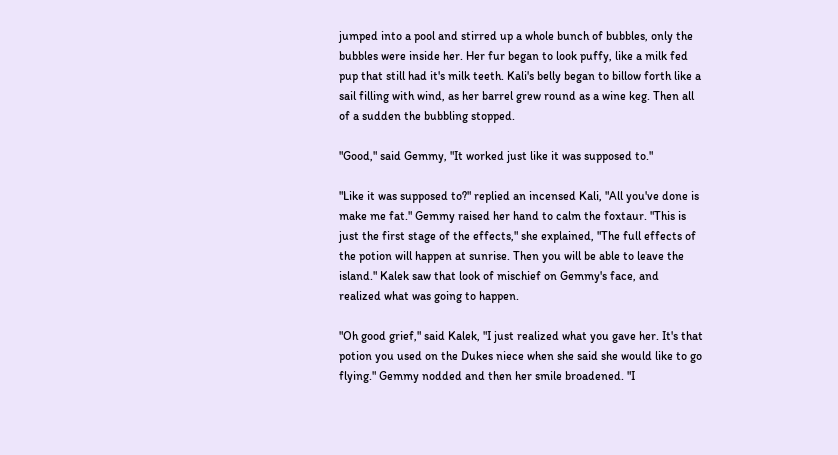jumped into a pool and stirred up a whole bunch of bubbles, only the bubbles were inside her. Her fur began to look puffy, like a milk fed pup that still had it's milk teeth. Kali's belly began to billow forth like a sail filling with wind, as her barrel grew round as a wine keg. Then all of a sudden the bubbling stopped.

"Good," said Gemmy, "It worked just like it was supposed to."

"Like it was supposed to?" replied an incensed Kali, "All you've done is make me fat." Gemmy raised her hand to calm the foxtaur. "This is just the first stage of the effects," she explained, "The full effects of the potion will happen at sunrise. Then you will be able to leave the island." Kalek saw that look of mischief on Gemmy's face, and realized what was going to happen.

"Oh good grief," said Kalek, "I just realized what you gave her. It's that potion you used on the Dukes niece when she said she would like to go flying." Gemmy nodded and then her smile broadened. "I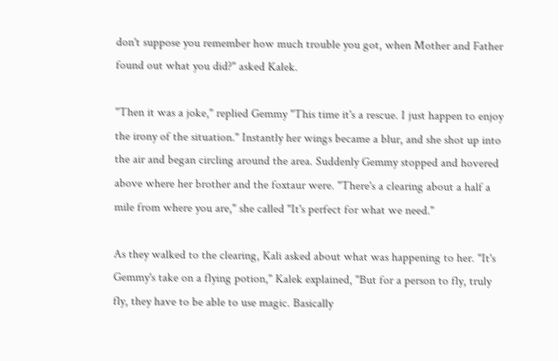don't suppose you remember how much trouble you got, when Mother and Father found out what you did?" asked Kalek.

"Then it was a joke," replied Gemmy "This time it's a rescue. I just happen to enjoy the irony of the situation." Instantly her wings became a blur, and she shot up into the air and began circling around the area. Suddenly Gemmy stopped and hovered above where her brother and the foxtaur were. "There's a clearing about a half a mile from where you are," she called "It's perfect for what we need."

As they walked to the clearing, Kali asked about what was happening to her. "It's Gemmy's take on a flying potion," Kalek explained, "But for a person to fly, truly fly, they have to be able to use magic. Basically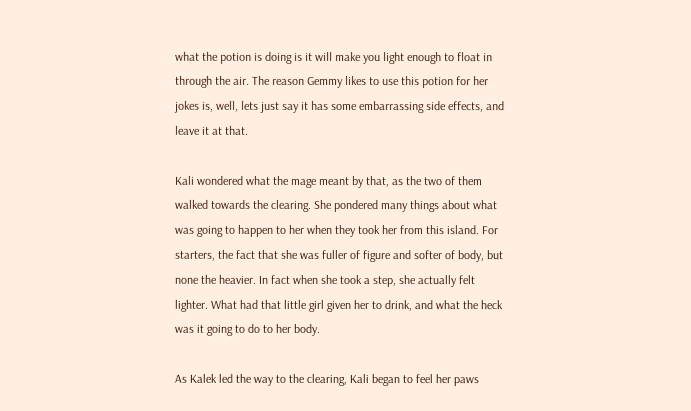what the potion is doing is it will make you light enough to float in through the air. The reason Gemmy likes to use this potion for her jokes is, well, lets just say it has some embarrassing side effects, and leave it at that.

Kali wondered what the mage meant by that, as the two of them walked towards the clearing. She pondered many things about what was going to happen to her when they took her from this island. For starters, the fact that she was fuller of figure and softer of body, but none the heavier. In fact when she took a step, she actually felt lighter. What had that little girl given her to drink, and what the heck was it going to do to her body.

As Kalek led the way to the clearing, Kali began to feel her paws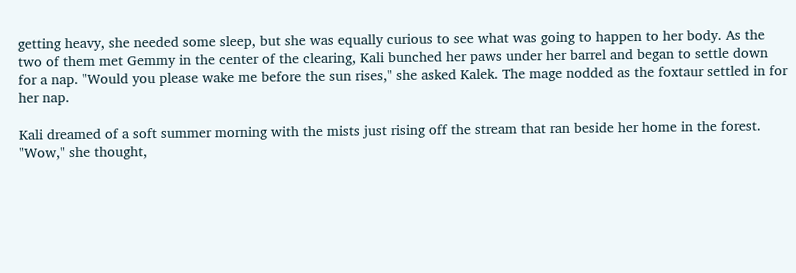getting heavy, she needed some sleep, but she was equally curious to see what was going to happen to her body. As the two of them met Gemmy in the center of the clearing, Kali bunched her paws under her barrel and began to settle down for a nap. "Would you please wake me before the sun rises," she asked Kalek. The mage nodded as the foxtaur settled in for her nap.

Kali dreamed of a soft summer morning with the mists just rising off the stream that ran beside her home in the forest. "Wow," she thought,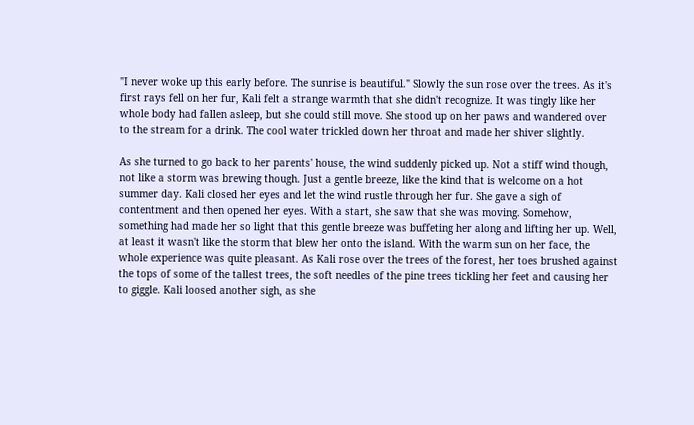"I never woke up this early before. The sunrise is beautiful." Slowly the sun rose over the trees. As it's first rays fell on her fur, Kali felt a strange warmth that she didn't recognize. It was tingly like her whole body had fallen asleep, but she could still move. She stood up on her paws and wandered over to the stream for a drink. The cool water trickled down her throat and made her shiver slightly.

As she turned to go back to her parents' house, the wind suddenly picked up. Not a stiff wind though, not like a storm was brewing though. Just a gentle breeze, like the kind that is welcome on a hot summer day. Kali closed her eyes and let the wind rustle through her fur. She gave a sigh of contentment and then opened her eyes. With a start, she saw that she was moving. Somehow, something had made her so light that this gentle breeze was buffeting her along and lifting her up. Well, at least it wasn't like the storm that blew her onto the island. With the warm sun on her face, the whole experience was quite pleasant. As Kali rose over the trees of the forest, her toes brushed against the tops of some of the tallest trees, the soft needles of the pine trees tickling her feet and causing her to giggle. Kali loosed another sigh, as she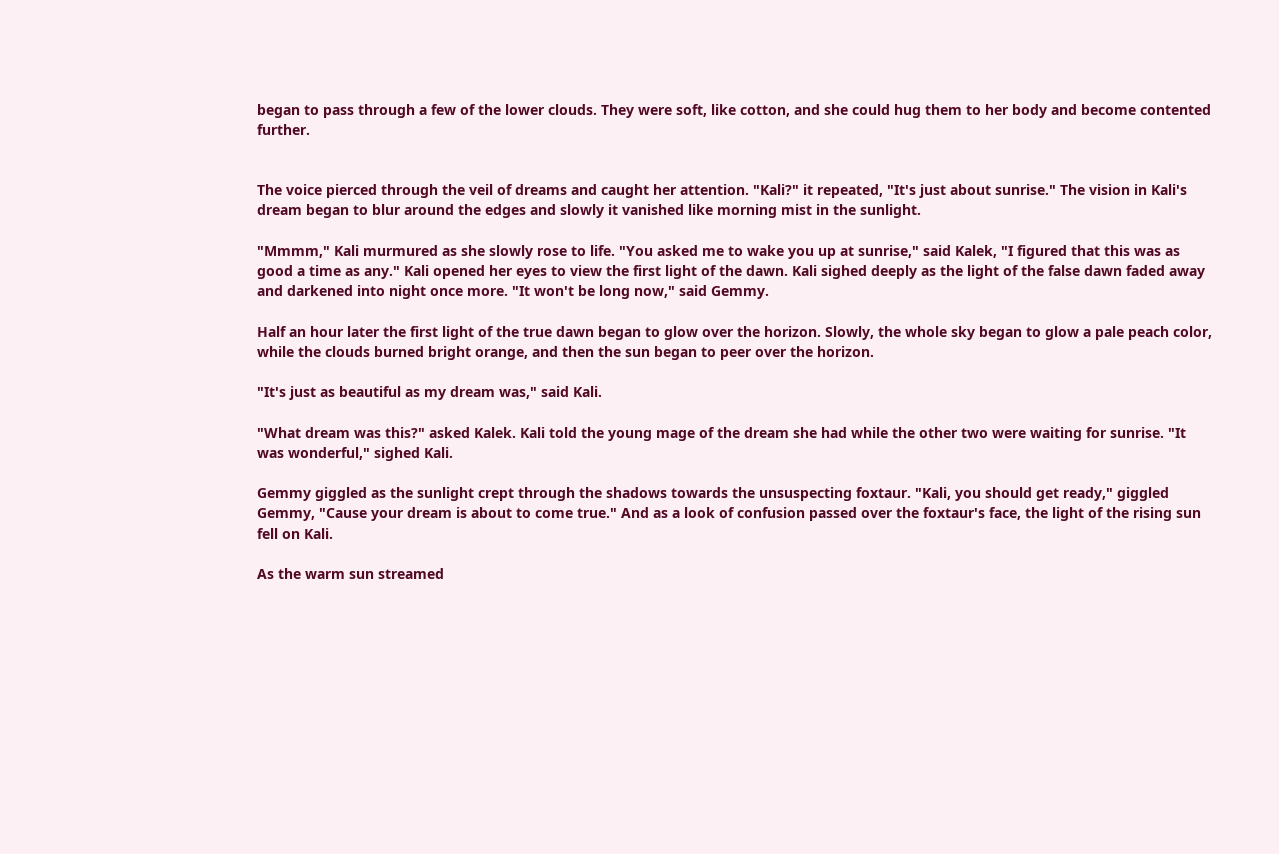began to pass through a few of the lower clouds. They were soft, like cotton, and she could hug them to her body and become contented further.


The voice pierced through the veil of dreams and caught her attention. "Kali?" it repeated, "It's just about sunrise." The vision in Kali's dream began to blur around the edges and slowly it vanished like morning mist in the sunlight.

"Mmmm," Kali murmured as she slowly rose to life. "You asked me to wake you up at sunrise," said Kalek, "I figured that this was as good a time as any." Kali opened her eyes to view the first light of the dawn. Kali sighed deeply as the light of the false dawn faded away and darkened into night once more. "It won't be long now," said Gemmy.

Half an hour later the first light of the true dawn began to glow over the horizon. Slowly, the whole sky began to glow a pale peach color, while the clouds burned bright orange, and then the sun began to peer over the horizon.

"It's just as beautiful as my dream was," said Kali.

"What dream was this?" asked Kalek. Kali told the young mage of the dream she had while the other two were waiting for sunrise. "It was wonderful," sighed Kali.

Gemmy giggled as the sunlight crept through the shadows towards the unsuspecting foxtaur. "Kali, you should get ready," giggled Gemmy, "Cause your dream is about to come true." And as a look of confusion passed over the foxtaur's face, the light of the rising sun fell on Kali.

As the warm sun streamed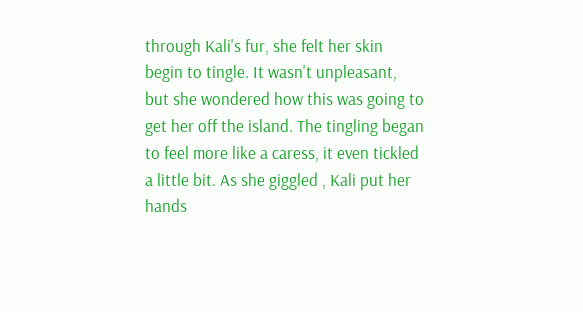through Kali's fur, she felt her skin begin to tingle. It wasn't unpleasant, but she wondered how this was going to get her off the island. The tingling began to feel more like a caress, it even tickled a little bit. As she giggled , Kali put her hands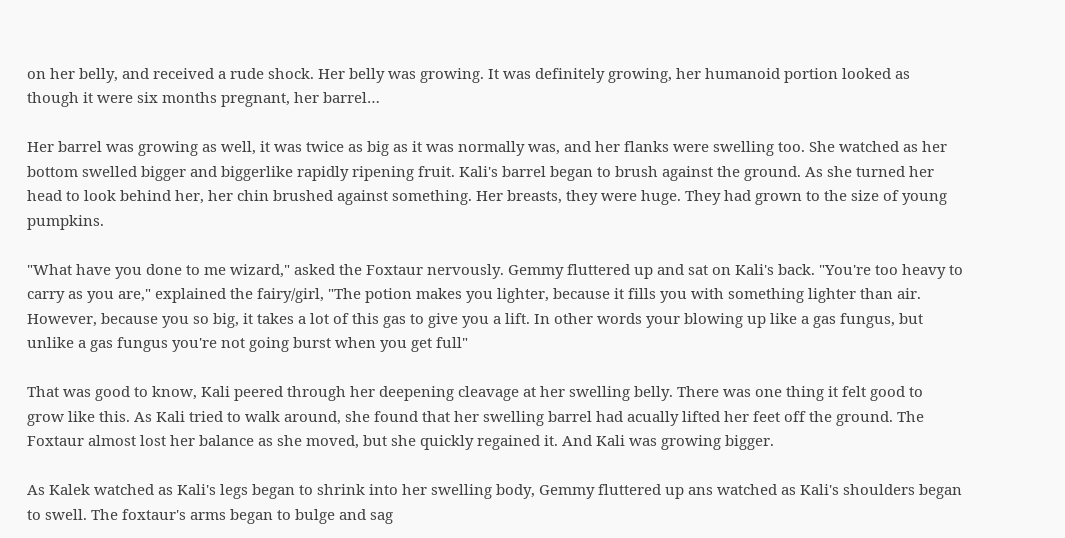on her belly, and received a rude shock. Her belly was growing. It was definitely growing, her humanoid portion looked as though it were six months pregnant, her barrel…

Her barrel was growing as well, it was twice as big as it was normally was, and her flanks were swelling too. She watched as her bottom swelled bigger and biggerlike rapidly ripening fruit. Kali's barrel began to brush against the ground. As she turned her head to look behind her, her chin brushed against something. Her breasts, they were huge. They had grown to the size of young pumpkins.

"What have you done to me wizard," asked the Foxtaur nervously. Gemmy fluttered up and sat on Kali's back. "You're too heavy to carry as you are," explained the fairy/girl, "The potion makes you lighter, because it fills you with something lighter than air. However, because you so big, it takes a lot of this gas to give you a lift. In other words your blowing up like a gas fungus, but unlike a gas fungus you're not going burst when you get full"

That was good to know, Kali peered through her deepening cleavage at her swelling belly. There was one thing it felt good to grow like this. As Kali tried to walk around, she found that her swelling barrel had acually lifted her feet off the ground. The Foxtaur almost lost her balance as she moved, but she quickly regained it. And Kali was growing bigger.

As Kalek watched as Kali's legs began to shrink into her swelling body, Gemmy fluttered up ans watched as Kali's shoulders began to swell. The foxtaur's arms began to bulge and sag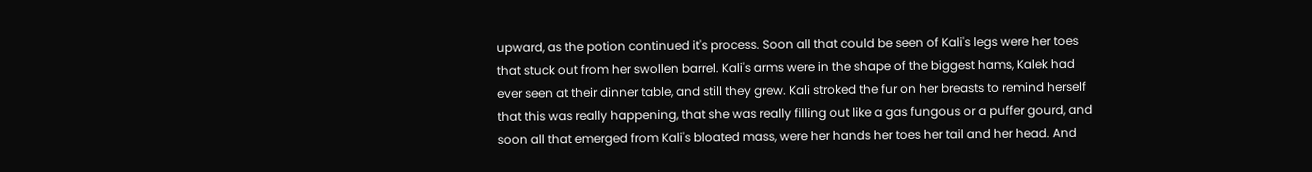upward, as the potion continued it's process. Soon all that could be seen of Kali's legs were her toes that stuck out from her swollen barrel. Kali's arms were in the shape of the biggest hams, Kalek had ever seen at their dinner table, and still they grew. Kali stroked the fur on her breasts to remind herself that this was really happening, that she was really filling out like a gas fungous or a puffer gourd, and soon all that emerged from Kali's bloated mass, were her hands her toes her tail and her head. And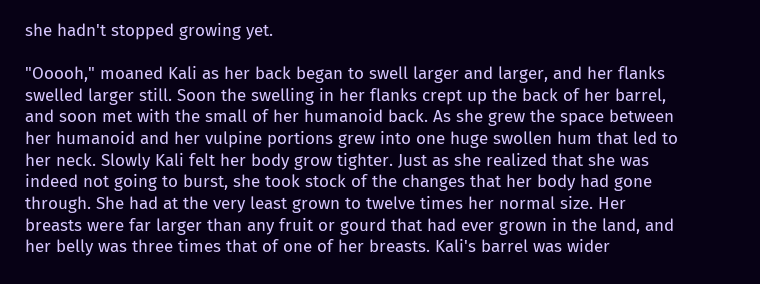she hadn't stopped growing yet.

"Ooooh," moaned Kali as her back began to swell larger and larger, and her flanks swelled larger still. Soon the swelling in her flanks crept up the back of her barrel, and soon met with the small of her humanoid back. As she grew the space between her humanoid and her vulpine portions grew into one huge swollen hum that led to her neck. Slowly Kali felt her body grow tighter. Just as she realized that she was indeed not going to burst, she took stock of the changes that her body had gone through. She had at the very least grown to twelve times her normal size. Her breasts were far larger than any fruit or gourd that had ever grown in the land, and her belly was three times that of one of her breasts. Kali's barrel was wider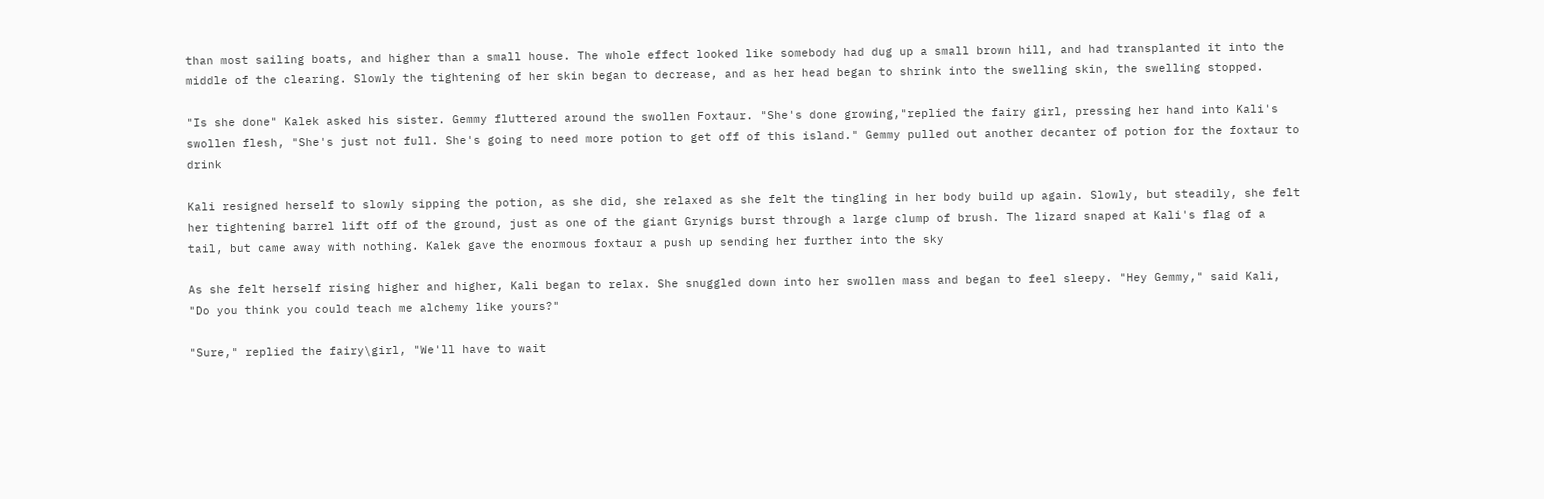than most sailing boats, and higher than a small house. The whole effect looked like somebody had dug up a small brown hill, and had transplanted it into the middle of the clearing. Slowly the tightening of her skin began to decrease, and as her head began to shrink into the swelling skin, the swelling stopped.

"Is she done" Kalek asked his sister. Gemmy fluttered around the swollen Foxtaur. "She's done growing,"replied the fairy girl, pressing her hand into Kali's swollen flesh, "She's just not full. She's going to need more potion to get off of this island." Gemmy pulled out another decanter of potion for the foxtaur to drink

Kali resigned herself to slowly sipping the potion, as she did, she relaxed as she felt the tingling in her body build up again. Slowly, but steadily, she felt her tightening barrel lift off of the ground, just as one of the giant Grynigs burst through a large clump of brush. The lizard snaped at Kali's flag of a tail, but came away with nothing. Kalek gave the enormous foxtaur a push up sending her further into the sky

As she felt herself rising higher and higher, Kali began to relax. She snuggled down into her swollen mass and began to feel sleepy. "Hey Gemmy," said Kali, "Do you think you could teach me alchemy like yours?"

"Sure," replied the fairy\girl, "We'll have to wait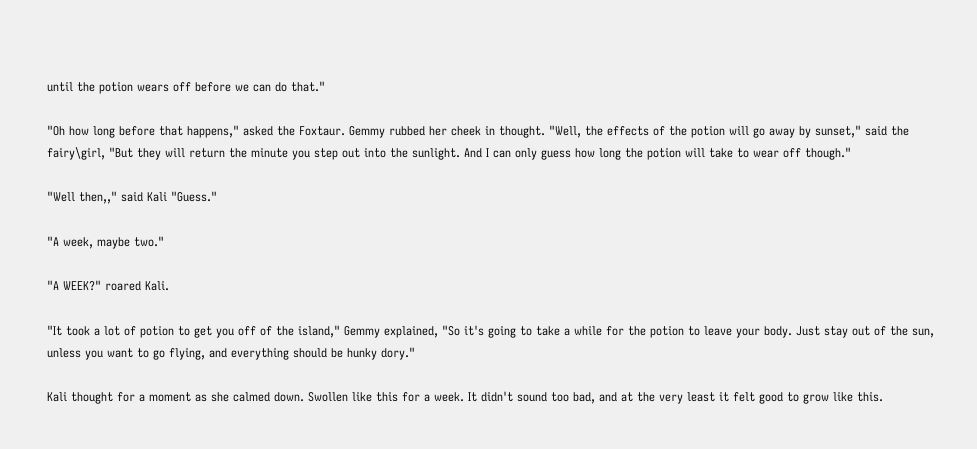until the potion wears off before we can do that."

"Oh how long before that happens," asked the Foxtaur. Gemmy rubbed her cheek in thought. "Well, the effects of the potion will go away by sunset," said the fairy\girl, "But they will return the minute you step out into the sunlight. And I can only guess how long the potion will take to wear off though."

"Well then,," said Kali "Guess."

"A week, maybe two."

"A WEEK?" roared Kali.

"It took a lot of potion to get you off of the island," Gemmy explained, "So it's going to take a while for the potion to leave your body. Just stay out of the sun, unless you want to go flying, and everything should be hunky dory."

Kali thought for a moment as she calmed down. Swollen like this for a week. It didn't sound too bad, and at the very least it felt good to grow like this.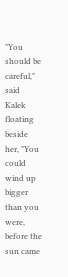"You should be careful," said Kalek floating beside her, "You could wind up bigger than you were, before the sun came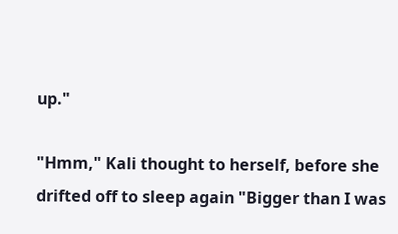up."

"Hmm," Kali thought to herself, before she drifted off to sleep again "Bigger than I was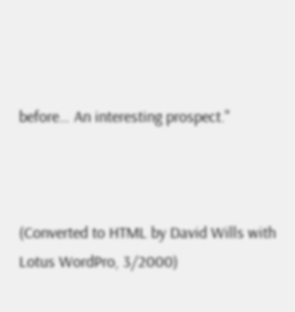before… An interesting prospect."



(Converted to HTML by David Wills with Lotus WordPro, 3/2000)